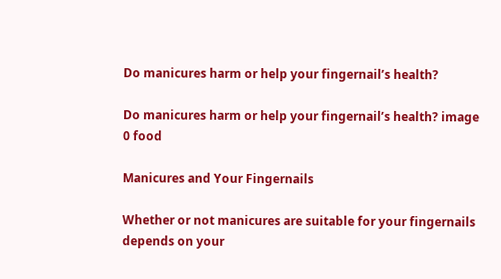Do manicures harm or help your fingernail’s health?

Do manicures harm or help your fingernail’s health? image 0 food

Manicures and Your Fingernails

Whether or not manicures are suitable for your fingernails depends on your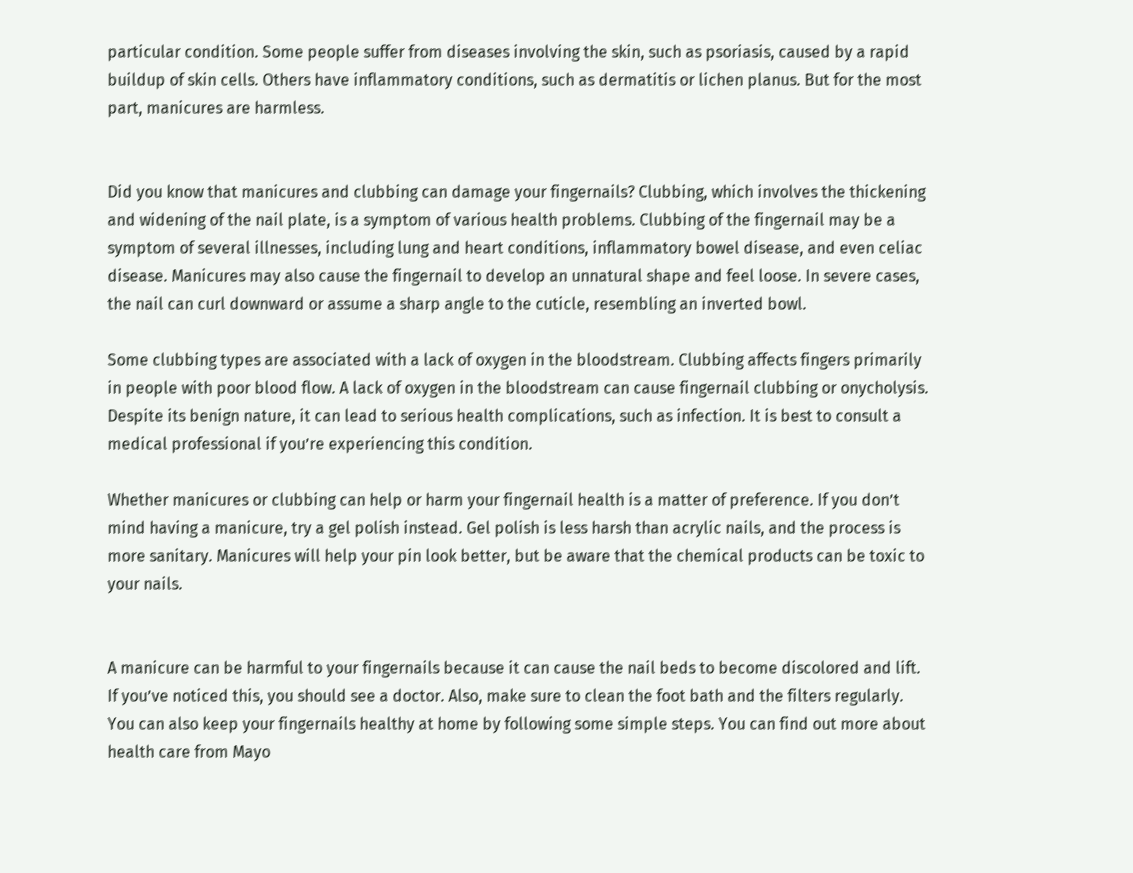particular condition. Some people suffer from diseases involving the skin, such as psoriasis, caused by a rapid buildup of skin cells. Others have inflammatory conditions, such as dermatitis or lichen planus. But for the most part, manicures are harmless.


Did you know that manicures and clubbing can damage your fingernails? Clubbing, which involves the thickening and widening of the nail plate, is a symptom of various health problems. Clubbing of the fingernail may be a symptom of several illnesses, including lung and heart conditions, inflammatory bowel disease, and even celiac disease. Manicures may also cause the fingernail to develop an unnatural shape and feel loose. In severe cases, the nail can curl downward or assume a sharp angle to the cuticle, resembling an inverted bowl.

Some clubbing types are associated with a lack of oxygen in the bloodstream. Clubbing affects fingers primarily in people with poor blood flow. A lack of oxygen in the bloodstream can cause fingernail clubbing or onycholysis. Despite its benign nature, it can lead to serious health complications, such as infection. It is best to consult a medical professional if you’re experiencing this condition.

Whether manicures or clubbing can help or harm your fingernail health is a matter of preference. If you don’t mind having a manicure, try a gel polish instead. Gel polish is less harsh than acrylic nails, and the process is more sanitary. Manicures will help your pin look better, but be aware that the chemical products can be toxic to your nails.


A manicure can be harmful to your fingernails because it can cause the nail beds to become discolored and lift. If you’ve noticed this, you should see a doctor. Also, make sure to clean the foot bath and the filters regularly. You can also keep your fingernails healthy at home by following some simple steps. You can find out more about health care from Mayo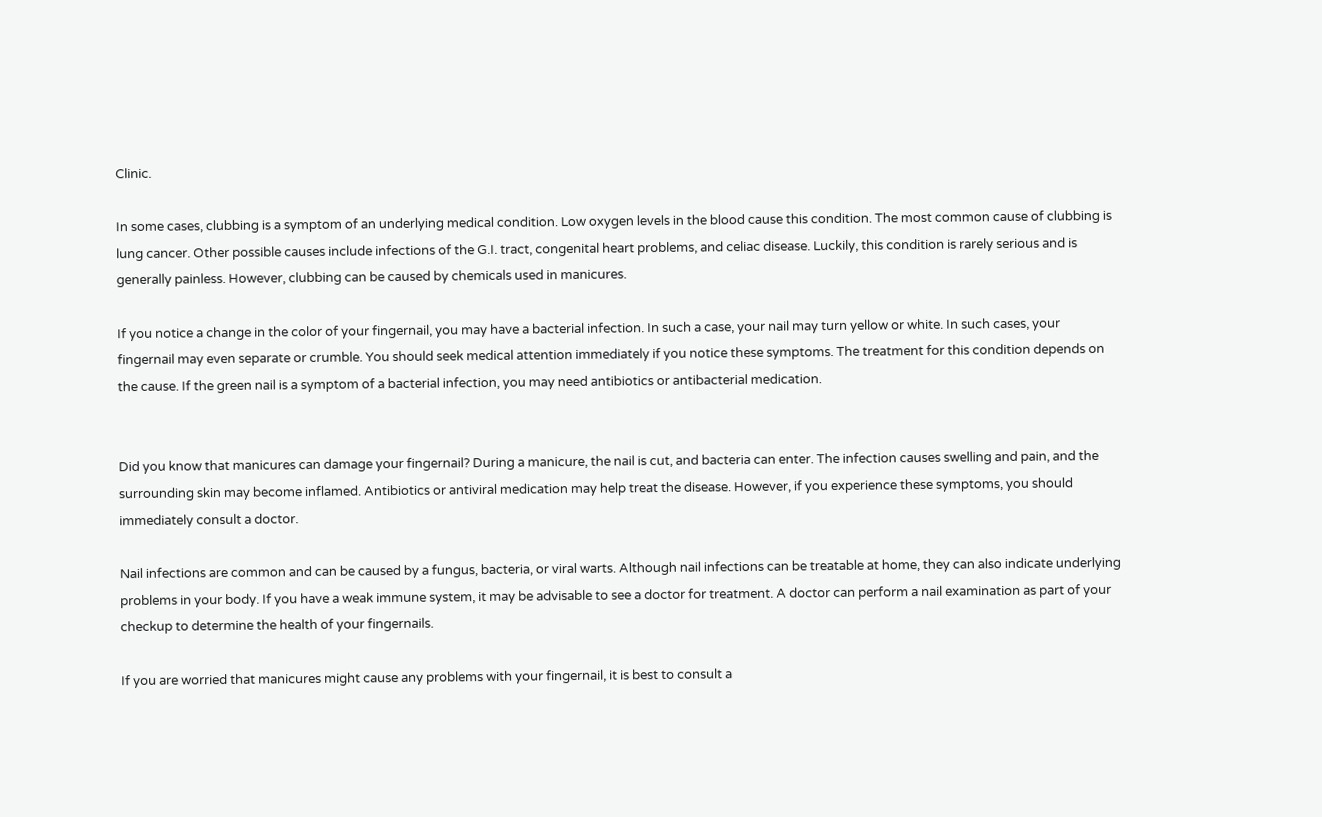Clinic.

In some cases, clubbing is a symptom of an underlying medical condition. Low oxygen levels in the blood cause this condition. The most common cause of clubbing is lung cancer. Other possible causes include infections of the G.I. tract, congenital heart problems, and celiac disease. Luckily, this condition is rarely serious and is generally painless. However, clubbing can be caused by chemicals used in manicures.

If you notice a change in the color of your fingernail, you may have a bacterial infection. In such a case, your nail may turn yellow or white. In such cases, your fingernail may even separate or crumble. You should seek medical attention immediately if you notice these symptoms. The treatment for this condition depends on the cause. If the green nail is a symptom of a bacterial infection, you may need antibiotics or antibacterial medication.


Did you know that manicures can damage your fingernail? During a manicure, the nail is cut, and bacteria can enter. The infection causes swelling and pain, and the surrounding skin may become inflamed. Antibiotics or antiviral medication may help treat the disease. However, if you experience these symptoms, you should immediately consult a doctor.

Nail infections are common and can be caused by a fungus, bacteria, or viral warts. Although nail infections can be treatable at home, they can also indicate underlying problems in your body. If you have a weak immune system, it may be advisable to see a doctor for treatment. A doctor can perform a nail examination as part of your checkup to determine the health of your fingernails.

If you are worried that manicures might cause any problems with your fingernail, it is best to consult a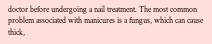doctor before undergoing a nail treatment. The most common problem associated with manicures is a fungus, which can cause thick,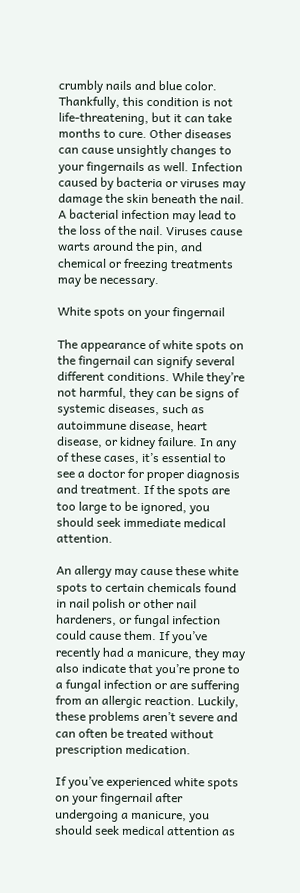crumbly nails and blue color. Thankfully, this condition is not life-threatening, but it can take months to cure. Other diseases can cause unsightly changes to your fingernails as well. Infection caused by bacteria or viruses may damage the skin beneath the nail. A bacterial infection may lead to the loss of the nail. Viruses cause warts around the pin, and chemical or freezing treatments may be necessary.

White spots on your fingernail

The appearance of white spots on the fingernail can signify several different conditions. While they’re not harmful, they can be signs of systemic diseases, such as autoimmune disease, heart disease, or kidney failure. In any of these cases, it’s essential to see a doctor for proper diagnosis and treatment. If the spots are too large to be ignored, you should seek immediate medical attention.

An allergy may cause these white spots to certain chemicals found in nail polish or other nail hardeners, or fungal infection could cause them. If you’ve recently had a manicure, they may also indicate that you’re prone to a fungal infection or are suffering from an allergic reaction. Luckily, these problems aren’t severe and can often be treated without prescription medication.

If you’ve experienced white spots on your fingernail after undergoing a manicure, you should seek medical attention as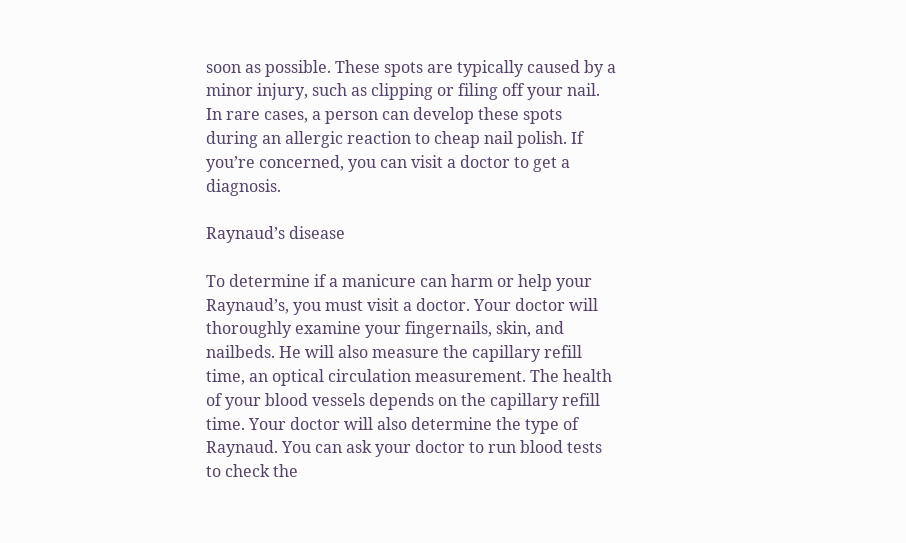soon as possible. These spots are typically caused by a minor injury, such as clipping or filing off your nail. In rare cases, a person can develop these spots during an allergic reaction to cheap nail polish. If you’re concerned, you can visit a doctor to get a diagnosis.

Raynaud’s disease

To determine if a manicure can harm or help your Raynaud’s, you must visit a doctor. Your doctor will thoroughly examine your fingernails, skin, and nailbeds. He will also measure the capillary refill time, an optical circulation measurement. The health of your blood vessels depends on the capillary refill time. Your doctor will also determine the type of Raynaud. You can ask your doctor to run blood tests to check the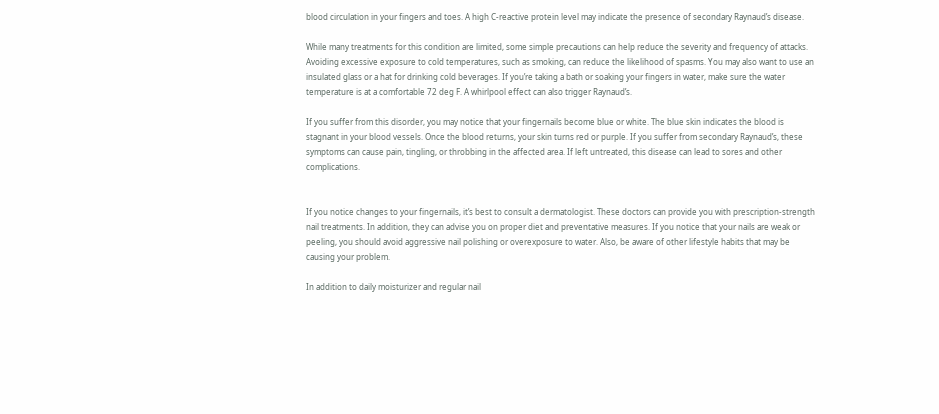blood circulation in your fingers and toes. A high C-reactive protein level may indicate the presence of secondary Raynaud’s disease.

While many treatments for this condition are limited, some simple precautions can help reduce the severity and frequency of attacks. Avoiding excessive exposure to cold temperatures, such as smoking, can reduce the likelihood of spasms. You may also want to use an insulated glass or a hat for drinking cold beverages. If you’re taking a bath or soaking your fingers in water, make sure the water temperature is at a comfortable 72 deg F. A whirlpool effect can also trigger Raynaud’s.

If you suffer from this disorder, you may notice that your fingernails become blue or white. The blue skin indicates the blood is stagnant in your blood vessels. Once the blood returns, your skin turns red or purple. If you suffer from secondary Raynaud’s, these symptoms can cause pain, tingling, or throbbing in the affected area. If left untreated, this disease can lead to sores and other complications.


If you notice changes to your fingernails, it’s best to consult a dermatologist. These doctors can provide you with prescription-strength nail treatments. In addition, they can advise you on proper diet and preventative measures. If you notice that your nails are weak or peeling, you should avoid aggressive nail polishing or overexposure to water. Also, be aware of other lifestyle habits that may be causing your problem.

In addition to daily moisturizer and regular nail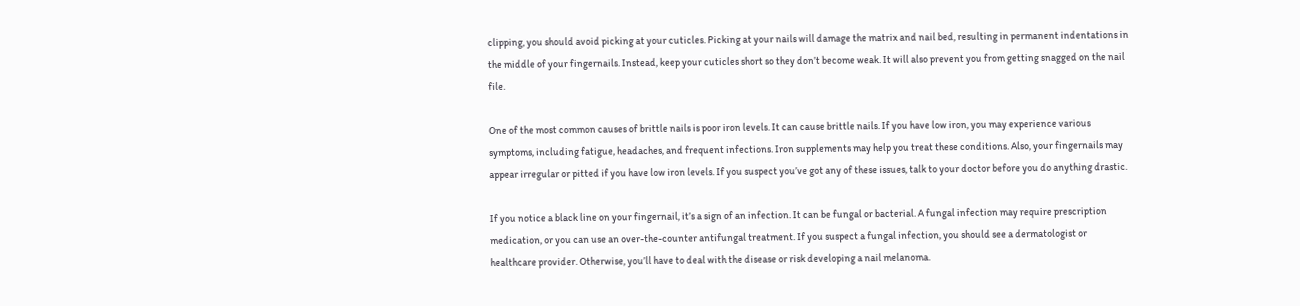clipping, you should avoid picking at your cuticles. Picking at your nails will damage the matrix and nail bed, resulting in permanent indentations in the middle of your fingernails. Instead, keep your cuticles short so they don’t become weak. It will also prevent you from getting snagged on the nail file.

One of the most common causes of brittle nails is poor iron levels. It can cause brittle nails. If you have low iron, you may experience various symptoms, including fatigue, headaches, and frequent infections. Iron supplements may help you treat these conditions. Also, your fingernails may appear irregular or pitted if you have low iron levels. If you suspect you’ve got any of these issues, talk to your doctor before you do anything drastic.

If you notice a black line on your fingernail, it’s a sign of an infection. It can be fungal or bacterial. A fungal infection may require prescription medication, or you can use an over-the-counter antifungal treatment. If you suspect a fungal infection, you should see a dermatologist or healthcare provider. Otherwise, you’ll have to deal with the disease or risk developing a nail melanoma.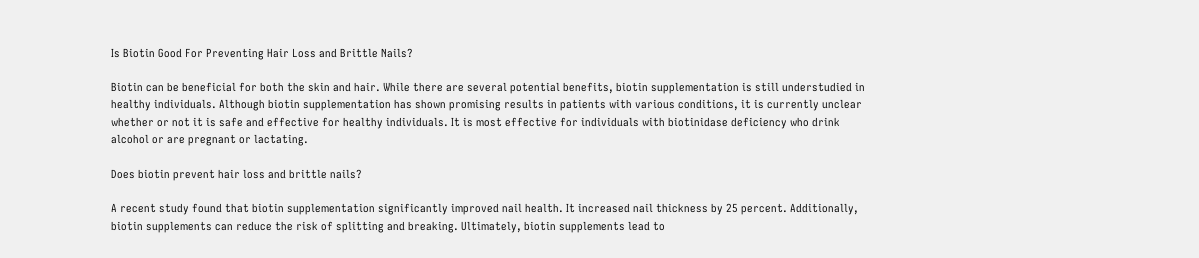Is Biotin Good For Preventing Hair Loss and Brittle Nails?

Biotin can be beneficial for both the skin and hair. While there are several potential benefits, biotin supplementation is still understudied in healthy individuals. Although biotin supplementation has shown promising results in patients with various conditions, it is currently unclear whether or not it is safe and effective for healthy individuals. It is most effective for individuals with biotinidase deficiency who drink alcohol or are pregnant or lactating.

Does biotin prevent hair loss and brittle nails?

A recent study found that biotin supplementation significantly improved nail health. It increased nail thickness by 25 percent. Additionally, biotin supplements can reduce the risk of splitting and breaking. Ultimately, biotin supplements lead to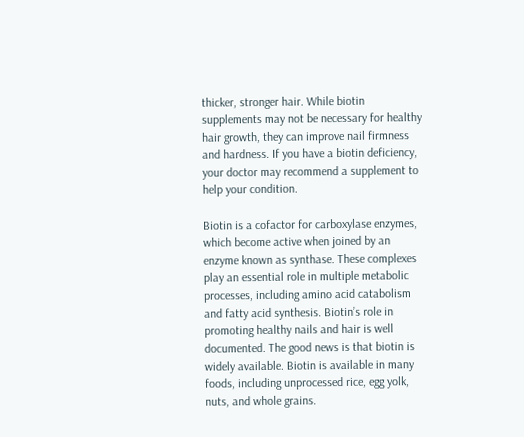thicker, stronger hair. While biotin supplements may not be necessary for healthy hair growth, they can improve nail firmness and hardness. If you have a biotin deficiency, your doctor may recommend a supplement to help your condition.

Biotin is a cofactor for carboxylase enzymes, which become active when joined by an enzyme known as synthase. These complexes play an essential role in multiple metabolic processes, including amino acid catabolism and fatty acid synthesis. Biotin’s role in promoting healthy nails and hair is well documented. The good news is that biotin is widely available. Biotin is available in many foods, including unprocessed rice, egg yolk, nuts, and whole grains.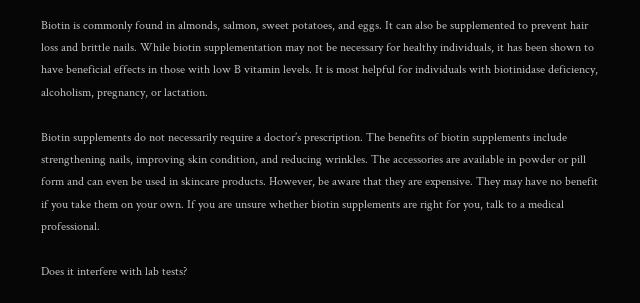Biotin is commonly found in almonds, salmon, sweet potatoes, and eggs. It can also be supplemented to prevent hair loss and brittle nails. While biotin supplementation may not be necessary for healthy individuals, it has been shown to have beneficial effects in those with low B vitamin levels. It is most helpful for individuals with biotinidase deficiency, alcoholism, pregnancy, or lactation.

Biotin supplements do not necessarily require a doctor’s prescription. The benefits of biotin supplements include strengthening nails, improving skin condition, and reducing wrinkles. The accessories are available in powder or pill form and can even be used in skincare products. However, be aware that they are expensive. They may have no benefit if you take them on your own. If you are unsure whether biotin supplements are right for you, talk to a medical professional.

Does it interfere with lab tests?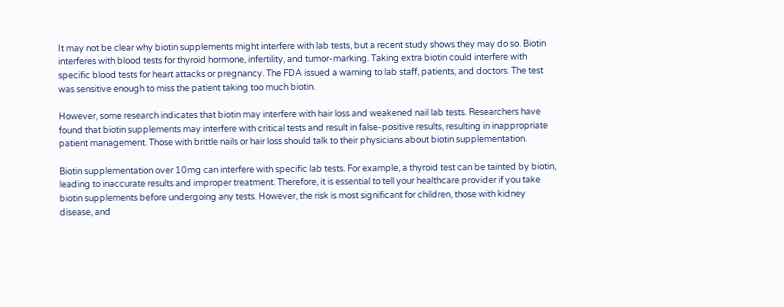It may not be clear why biotin supplements might interfere with lab tests, but a recent study shows they may do so. Biotin interferes with blood tests for thyroid hormone, infertility, and tumor-marking. Taking extra biotin could interfere with specific blood tests for heart attacks or pregnancy. The FDA issued a warning to lab staff, patients, and doctors. The test was sensitive enough to miss the patient taking too much biotin.

However, some research indicates that biotin may interfere with hair loss and weakened nail lab tests. Researchers have found that biotin supplements may interfere with critical tests and result in false-positive results, resulting in inappropriate patient management. Those with brittle nails or hair loss should talk to their physicians about biotin supplementation.

Biotin supplementation over 10mg can interfere with specific lab tests. For example, a thyroid test can be tainted by biotin, leading to inaccurate results and improper treatment. Therefore, it is essential to tell your healthcare provider if you take biotin supplements before undergoing any tests. However, the risk is most significant for children, those with kidney disease, and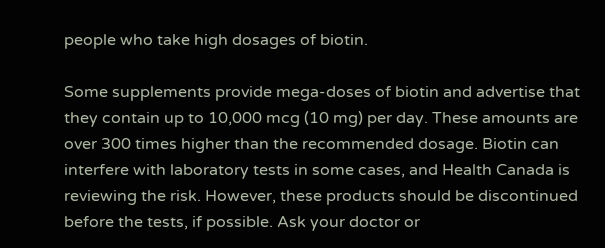people who take high dosages of biotin.

Some supplements provide mega-doses of biotin and advertise that they contain up to 10,000 mcg (10 mg) per day. These amounts are over 300 times higher than the recommended dosage. Biotin can interfere with laboratory tests in some cases, and Health Canada is reviewing the risk. However, these products should be discontinued before the tests, if possible. Ask your doctor or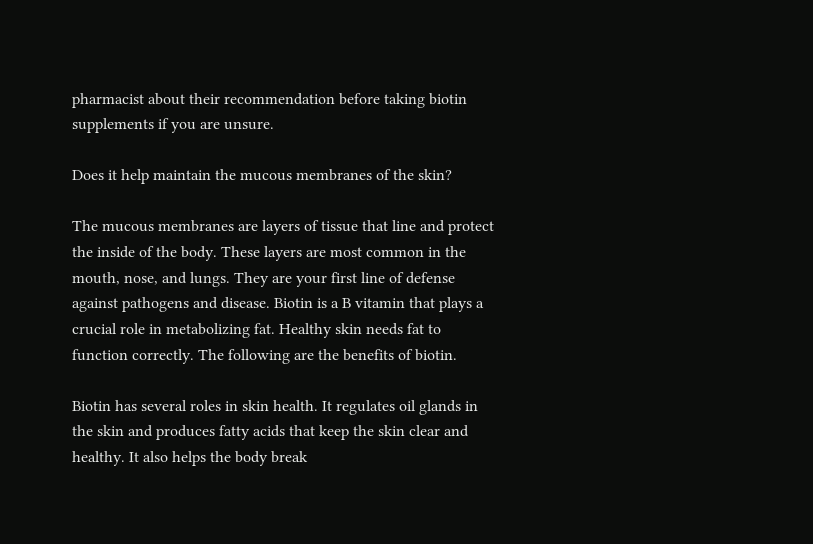pharmacist about their recommendation before taking biotin supplements if you are unsure.

Does it help maintain the mucous membranes of the skin?

The mucous membranes are layers of tissue that line and protect the inside of the body. These layers are most common in the mouth, nose, and lungs. They are your first line of defense against pathogens and disease. Biotin is a B vitamin that plays a crucial role in metabolizing fat. Healthy skin needs fat to function correctly. The following are the benefits of biotin.

Biotin has several roles in skin health. It regulates oil glands in the skin and produces fatty acids that keep the skin clear and healthy. It also helps the body break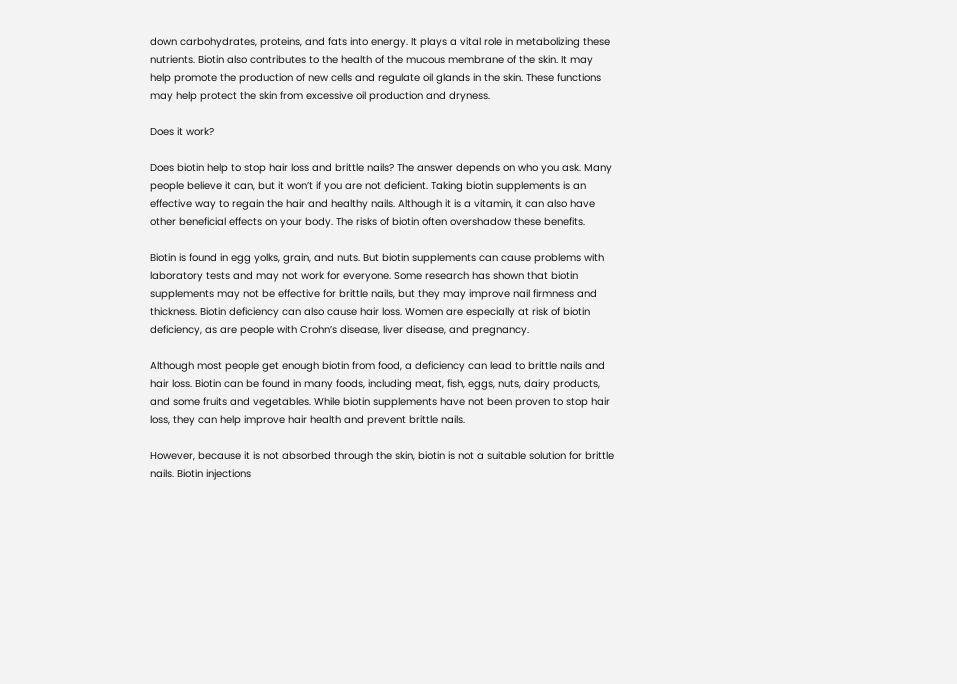down carbohydrates, proteins, and fats into energy. It plays a vital role in metabolizing these nutrients. Biotin also contributes to the health of the mucous membrane of the skin. It may help promote the production of new cells and regulate oil glands in the skin. These functions may help protect the skin from excessive oil production and dryness.

Does it work?

Does biotin help to stop hair loss and brittle nails? The answer depends on who you ask. Many people believe it can, but it won’t if you are not deficient. Taking biotin supplements is an effective way to regain the hair and healthy nails. Although it is a vitamin, it can also have other beneficial effects on your body. The risks of biotin often overshadow these benefits.

Biotin is found in egg yolks, grain, and nuts. But biotin supplements can cause problems with laboratory tests and may not work for everyone. Some research has shown that biotin supplements may not be effective for brittle nails, but they may improve nail firmness and thickness. Biotin deficiency can also cause hair loss. Women are especially at risk of biotin deficiency, as are people with Crohn’s disease, liver disease, and pregnancy.

Although most people get enough biotin from food, a deficiency can lead to brittle nails and hair loss. Biotin can be found in many foods, including meat, fish, eggs, nuts, dairy products, and some fruits and vegetables. While biotin supplements have not been proven to stop hair loss, they can help improve hair health and prevent brittle nails.

However, because it is not absorbed through the skin, biotin is not a suitable solution for brittle nails. Biotin injections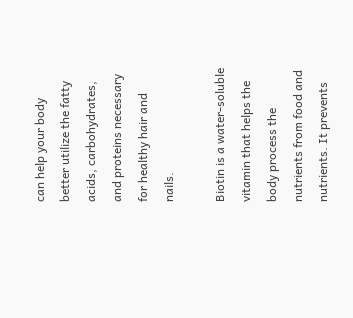can help your body better utilize the fatty acids, carbohydrates, and proteins necessary for healthy hair and nails.

Biotin is a water-soluble vitamin that helps the body process the nutrients from food and nutrients. It prevents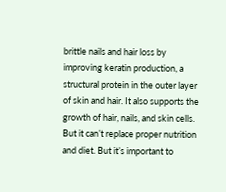brittle nails and hair loss by improving keratin production, a structural protein in the outer layer of skin and hair. It also supports the growth of hair, nails, and skin cells. But it can’t replace proper nutrition and diet. But it’s important to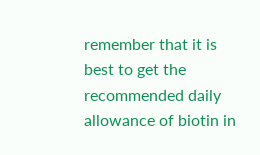remember that it is best to get the recommended daily allowance of biotin in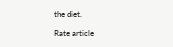the diet.

Rate article